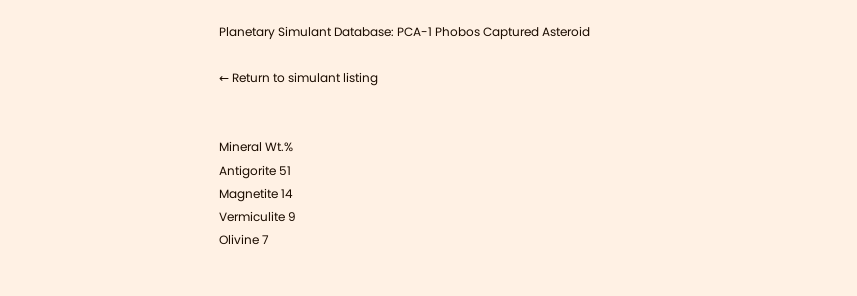Planetary Simulant Database: PCA-1 Phobos Captured Asteroid

← Return to simulant listing


Mineral Wt.%
Antigorite 51
Magnetite 14
Vermiculite 9
Olivine 7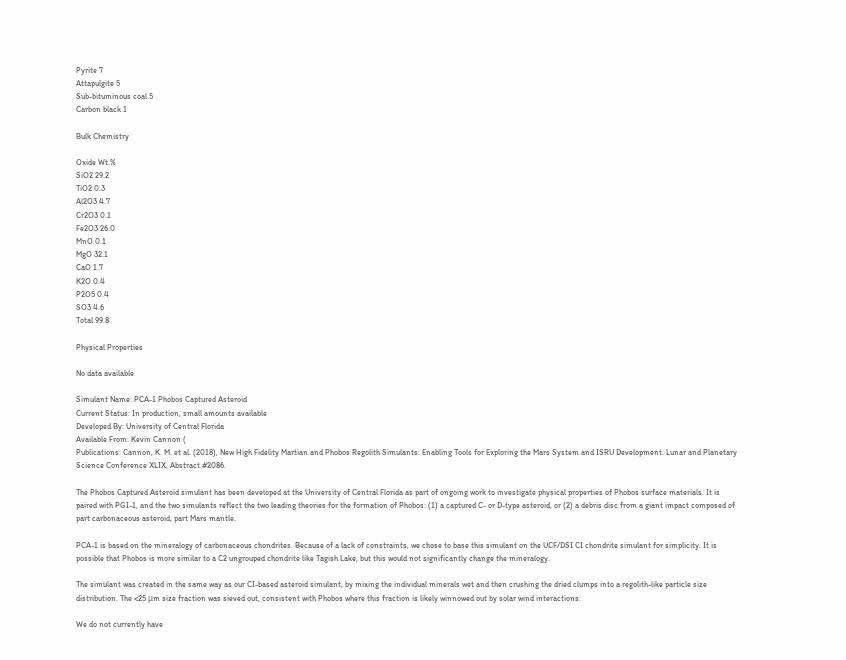Pyrite 7
Attapulgite 5
Sub-bituminous coal 5
Carbon black 1

Bulk Chemistry

Oxide Wt.%
SiO2 29.2
TiO2 0.3
Al2O3 4.7
Cr2O3 0.1
Fe2O3 26.0
MnO 0.1
MgO 32.1
CaO 1.7
K2O 0.4
P2O5 0.4
SO3 4.6
Total 99.8

Physical Properties

No data available

Simulant Name: PCA-1 Phobos Captured Asteroid
Current Status: In production, small amounts available
Developed By: University of Central Florida
Available From: Kevin Cannon (
Publications: Cannon, K. M. et al. (2018), New High Fidelity Martian and Phobos Regolith Simulants: Enabling Tools for Exploring the Mars System and ISRU Development. Lunar and Planetary Science Conference XLIX, Abstract #2086.

The Phobos Captured Asteroid simulant has been developed at the University of Central Florida as part of ongoing work to investigate physical properties of Phobos surface materials. It is paired with PGI-1, and the two simulants reflect the two leading theories for the formation of Phobos: (1) a captured C- or D-type asteroid, or (2) a debris disc from a giant impact composed of part carbonaceous asteroid, part Mars mantle.

PCA-1 is based on the mineralogy of carbonaceous chondrites. Because of a lack of constraints, we chose to base this simulant on the UCF/DSI CI chondrite simulant for simplicity. It is possible that Phobos is more similar to a C2 ungrouped chondrite like Tagish Lake, but this would not significantly change the mineralogy.

The simulant was created in the same way as our CI-based asteroid simulant, by mixing the individual minerals wet and then crushing the dried clumps into a regolith-like particle size distribution. The <25 μm size fraction was sieved out, consistent with Phobos where this fraction is likely winnowed out by solar wind interactions.

We do not currently have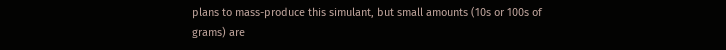plans to mass-produce this simulant, but small amounts (10s or 100s of grams) are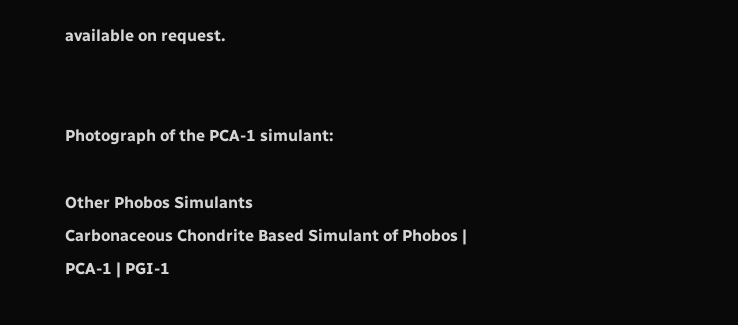available on request.


Photograph of the PCA-1 simulant:

Other Phobos Simulants
Carbonaceous Chondrite Based Simulant of Phobos | PCA-1 | PGI-1